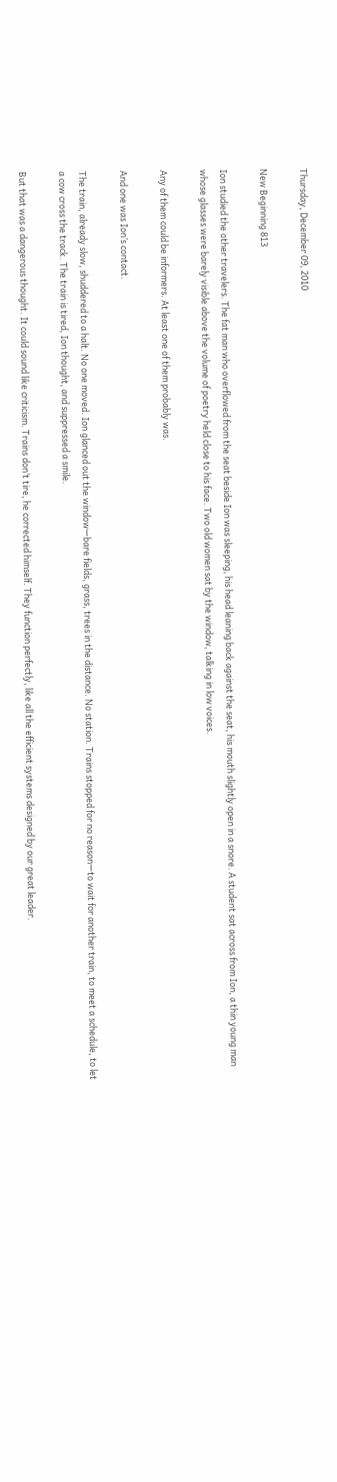Thursday, December 09, 2010

New Beginning 813

Ion studied the other travelers. The fat man who overflowed from the seat beside Ion was sleeping, his head leaning back against the seat, his mouth slightly open in a snore. A student sat across from Ion, a thin young man whose glasses were barely visible above the volume of poetry held close to his face. Two old women sat by the window, talking in low voices.

Any of them could be informers. At least one of them probably was.

And one was Ion’s contact.

The train, already slow, shuddered to a halt. No one moved. Ion glanced out the window—bare fields, grass, trees in the distance. No station. Trains stopped for no reason—to wait for another train, to meet a schedule, to let a cow cross the track. The train is tired, Ion thought, and suppressed a smile.

But that was a dangerous thought. It could sound like criticism. Trains don’t tire, he corrected himself. They function perfectly, like all the efficient systems designed by our great leader.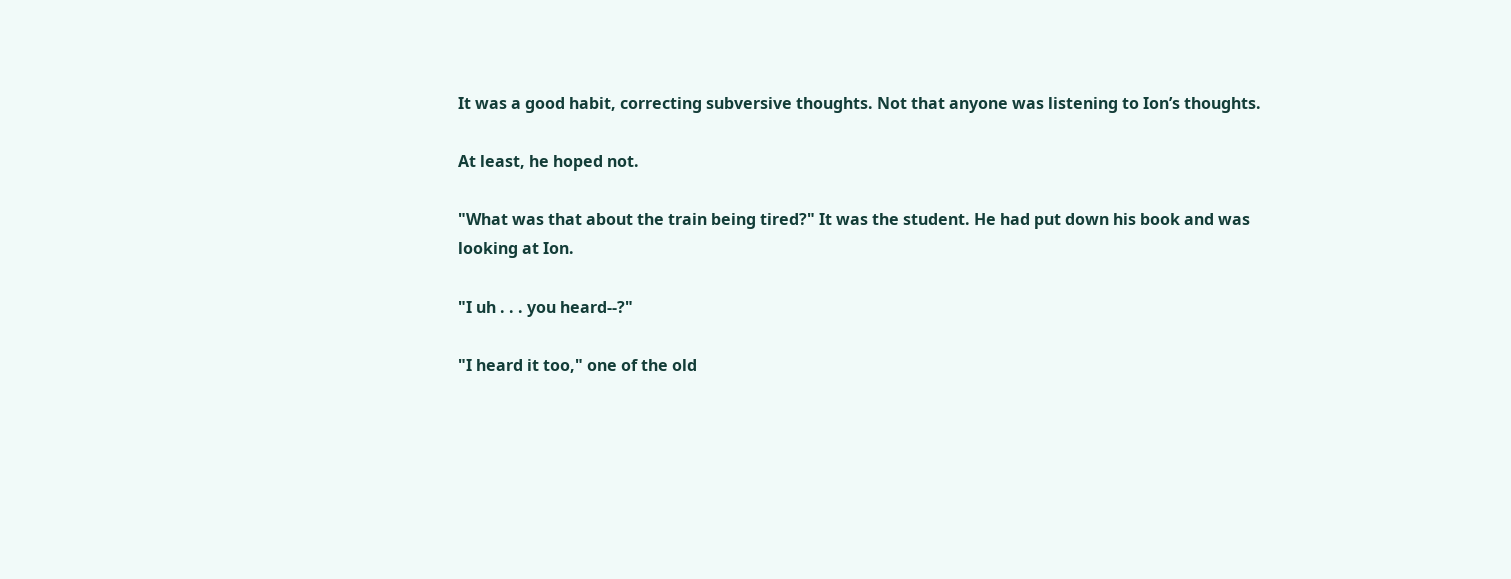It was a good habit, correcting subversive thoughts. Not that anyone was listening to Ion’s thoughts.

At least, he hoped not.

"What was that about the train being tired?" It was the student. He had put down his book and was looking at Ion.

"I uh . . . you heard--?"

"I heard it too," one of the old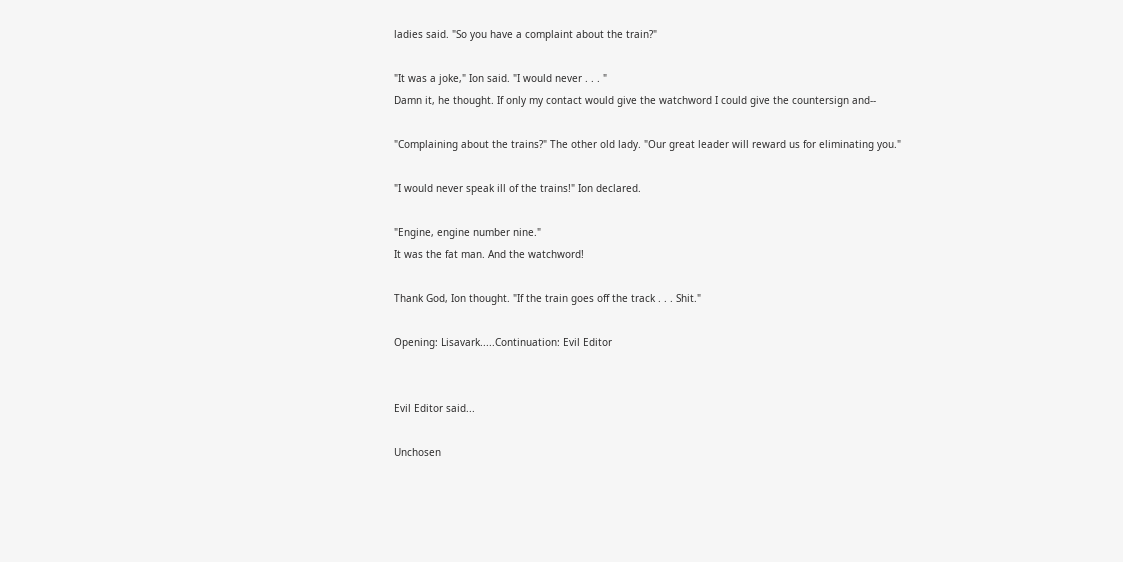ladies said. "So you have a complaint about the train?"

"It was a joke," Ion said. "I would never . . . "
Damn it, he thought. If only my contact would give the watchword I could give the countersign and--

"Complaining about the trains?" The other old lady. "Our great leader will reward us for eliminating you."

"I would never speak ill of the trains!" Ion declared.

"Engine, engine number nine."
It was the fat man. And the watchword!

Thank God, Ion thought. "If the train goes off the track . . . Shit."

Opening: Lisavark.....Continuation: Evil Editor


Evil Editor said...

Unchosen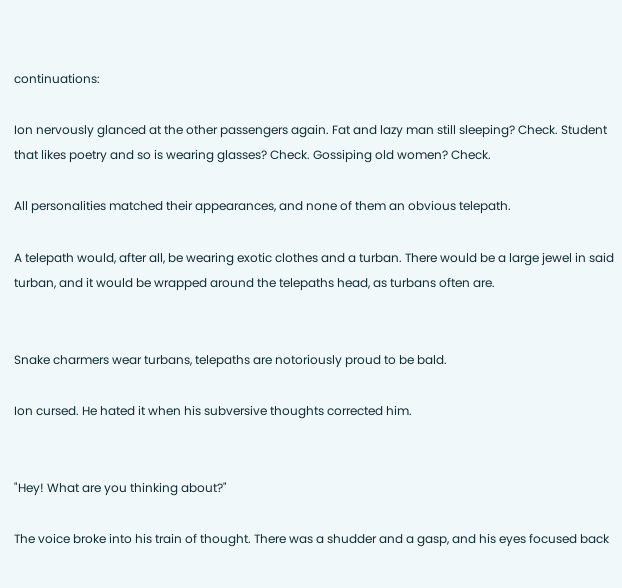continuations:

Ion nervously glanced at the other passengers again. Fat and lazy man still sleeping? Check. Student that likes poetry and so is wearing glasses? Check. Gossiping old women? Check.

All personalities matched their appearances, and none of them an obvious telepath.

A telepath would, after all, be wearing exotic clothes and a turban. There would be a large jewel in said turban, and it would be wrapped around the telepaths head, as turbans often are.


Snake charmers wear turbans, telepaths are notoriously proud to be bald.

Ion cursed. He hated it when his subversive thoughts corrected him.


"Hey! What are you thinking about?"

The voice broke into his train of thought. There was a shudder and a gasp, and his eyes focused back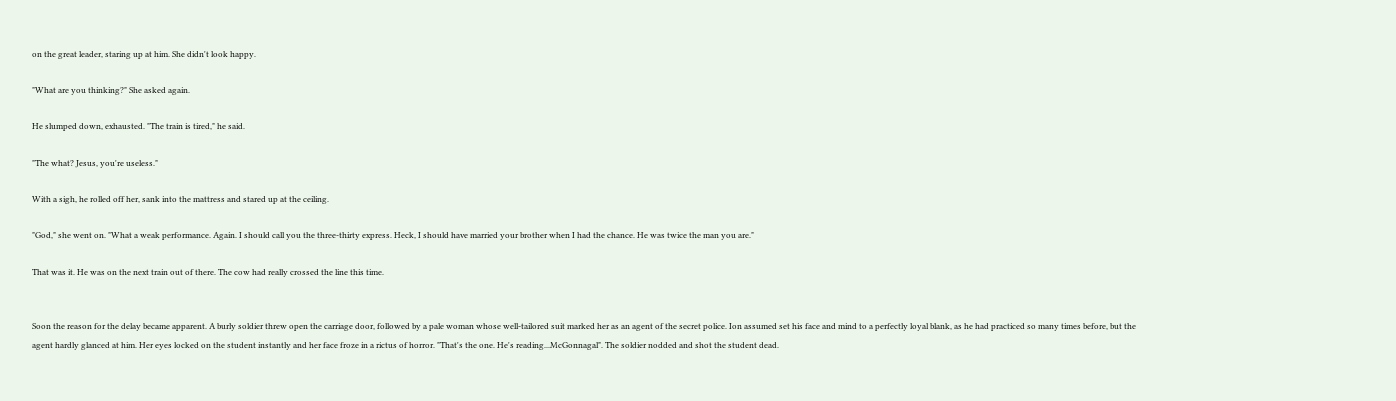on the great leader, staring up at him. She didn't look happy.

"What are you thinking?" She asked again.

He slumped down, exhausted. "The train is tired," he said.

"The what? Jesus, you're useless."

With a sigh, he rolled off her, sank into the mattress and stared up at the ceiling.

"God," she went on. "What a weak performance. Again. I should call you the three-thirty express. Heck, I should have married your brother when I had the chance. He was twice the man you are."

That was it. He was on the next train out of there. The cow had really crossed the line this time.


Soon the reason for the delay became apparent. A burly soldier threw open the carriage door, followed by a pale woman whose well-tailored suit marked her as an agent of the secret police. Ion assumed set his face and mind to a perfectly loyal blank, as he had practiced so many times before, but the agent hardly glanced at him. Her eyes locked on the student instantly and her face froze in a rictus of horror. "That's the one. He's reading...McGonnagal". The soldier nodded and shot the student dead.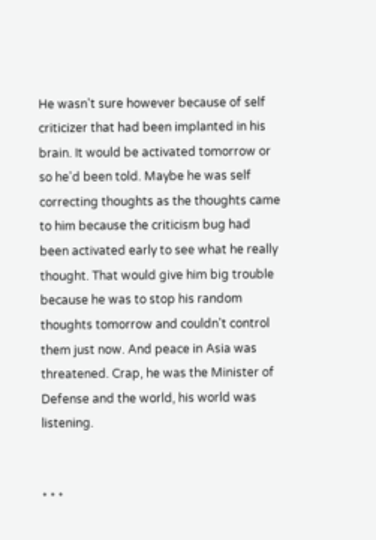He wasn't sure however because of self criticizer that had been implanted in his brain. It would be activated tomorrow or so he'd been told. Maybe he was self correcting thoughts as the thoughts came to him because the criticism bug had been activated early to see what he really thought. That would give him big trouble because he was to stop his random thoughts tomorrow and couldn't control them just now. And peace in Asia was threatened. Crap, he was the Minister of Defense and the world, his world was listening.


* * *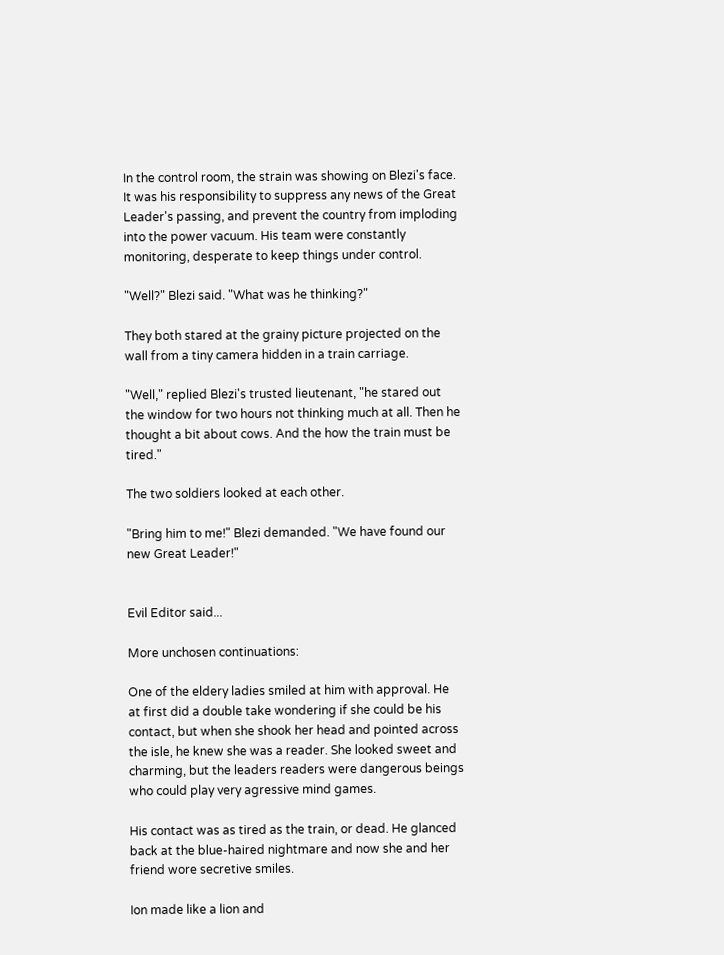In the control room, the strain was showing on Blezi's face. It was his responsibility to suppress any news of the Great Leader's passing, and prevent the country from imploding into the power vacuum. His team were constantly monitoring, desperate to keep things under control.

"Well?" Blezi said. "What was he thinking?"

They both stared at the grainy picture projected on the wall from a tiny camera hidden in a train carriage.

"Well," replied Blezi's trusted lieutenant, "he stared out the window for two hours not thinking much at all. Then he thought a bit about cows. And the how the train must be tired."

The two soldiers looked at each other.

"Bring him to me!" Blezi demanded. "We have found our new Great Leader!"


Evil Editor said...

More unchosen continuations:

One of the eldery ladies smiled at him with approval. He at first did a double take wondering if she could be his contact, but when she shook her head and pointed across the isle, he knew she was a reader. She looked sweet and charming, but the leaders readers were dangerous beings who could play very agressive mind games.

His contact was as tired as the train, or dead. He glanced back at the blue-haired nightmare and now she and her friend wore secretive smiles.

Ion made like a lion and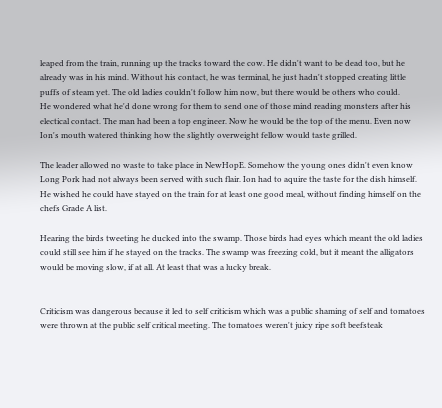leaped from the train, running up the tracks toward the cow. He didn't want to be dead too, but he already was in his mind. Without his contact, he was terminal, he just hadn't stopped creating little puffs of steam yet. The old ladies couldn't follow him now, but there would be others who could.
He wondered what he'd done wrong for them to send one of those mind reading monsters after his electical contact. The man had been a top engineer. Now he would be the top of the menu. Even now Ion's mouth watered thinking how the slightly overweight fellow would taste grilled.

The leader allowed no waste to take place in NewHopE. Somehow the young ones didn't even know Long Pork had not always been served with such flair. Ion had to aquire the taste for the dish himself. He wished he could have stayed on the train for at least one good meal, without finding himself on the chefs Grade A list.

Hearing the birds tweeting he ducked into the swamp. Those birds had eyes which meant the old ladies could still see him if he stayed on the tracks. The swamp was freezing cold, but it meant the alligators would be moving slow, if at all. At least that was a lucky break.


Criticism was dangerous because it led to self criticism which was a public shaming of self and tomatoes were thrown at the public self critical meeting. The tomatoes weren't juicy ripe soft beefsteak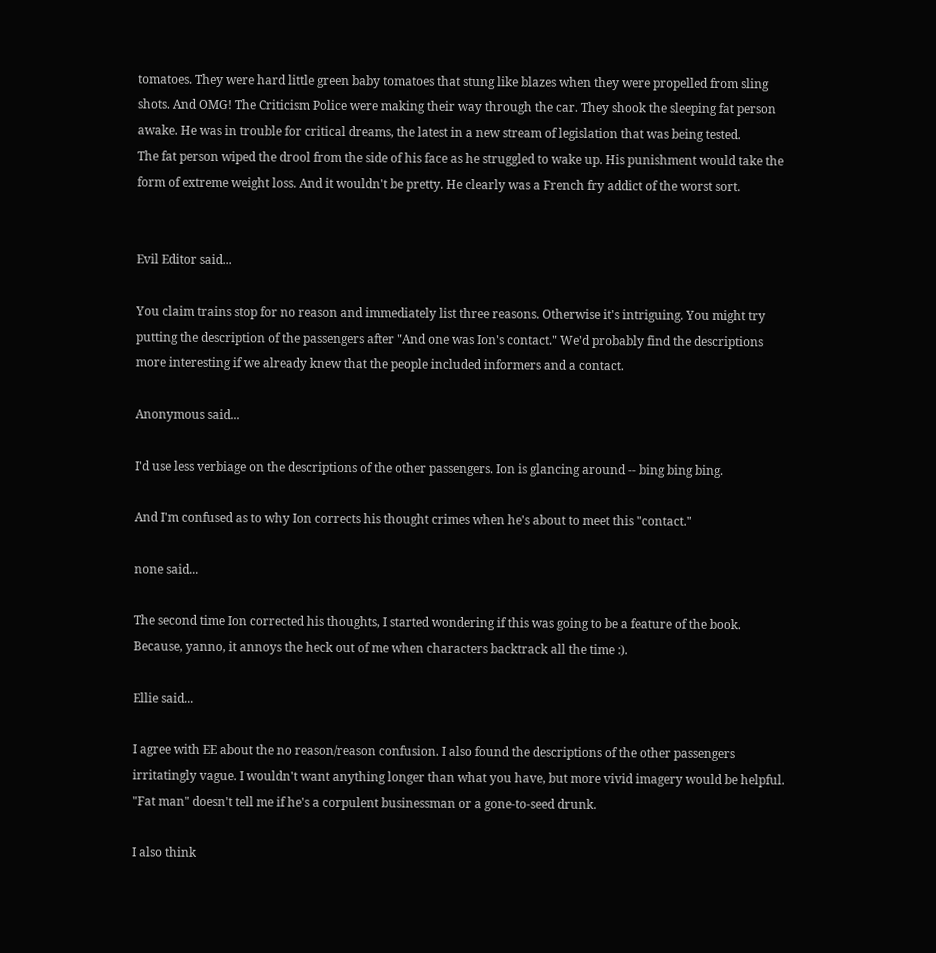tomatoes. They were hard little green baby tomatoes that stung like blazes when they were propelled from sling shots. And OMG! The Criticism Police were making their way through the car. They shook the sleeping fat person awake. He was in trouble for critical dreams, the latest in a new stream of legislation that was being tested.
The fat person wiped the drool from the side of his face as he struggled to wake up. His punishment would take the form of extreme weight loss. And it wouldn't be pretty. He clearly was a French fry addict of the worst sort.


Evil Editor said...

You claim trains stop for no reason and immediately list three reasons. Otherwise it's intriguing. You might try putting the description of the passengers after "And one was Ion's contact." We'd probably find the descriptions more interesting if we already knew that the people included informers and a contact.

Anonymous said...

I'd use less verbiage on the descriptions of the other passengers. Ion is glancing around -- bing bing bing.

And I'm confused as to why Ion corrects his thought crimes when he's about to meet this "contact."

none said...

The second time Ion corrected his thoughts, I started wondering if this was going to be a feature of the book. Because, yanno, it annoys the heck out of me when characters backtrack all the time :).

Ellie said...

I agree with EE about the no reason/reason confusion. I also found the descriptions of the other passengers irritatingly vague. I wouldn't want anything longer than what you have, but more vivid imagery would be helpful. "Fat man" doesn't tell me if he's a corpulent businessman or a gone-to-seed drunk.

I also think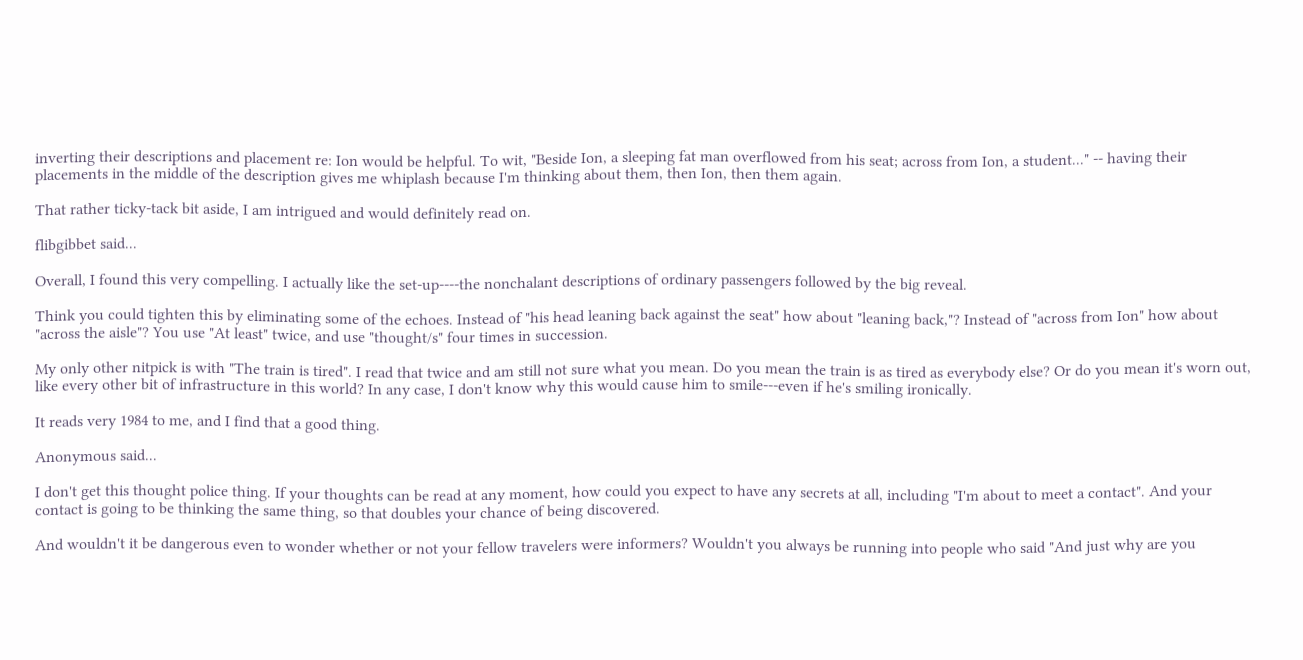inverting their descriptions and placement re: Ion would be helpful. To wit, "Beside Ion, a sleeping fat man overflowed from his seat; across from Ion, a student..." -- having their placements in the middle of the description gives me whiplash because I'm thinking about them, then Ion, then them again.

That rather ticky-tack bit aside, I am intrigued and would definitely read on.

flibgibbet said...

Overall, I found this very compelling. I actually like the set-up----the nonchalant descriptions of ordinary passengers followed by the big reveal.

Think you could tighten this by eliminating some of the echoes. Instead of "his head leaning back against the seat" how about "leaning back,"? Instead of "across from Ion" how about "across the aisle"? You use "At least" twice, and use "thought/s" four times in succession.

My only other nitpick is with "The train is tired". I read that twice and am still not sure what you mean. Do you mean the train is as tired as everybody else? Or do you mean it's worn out, like every other bit of infrastructure in this world? In any case, I don't know why this would cause him to smile---even if he's smiling ironically.

It reads very 1984 to me, and I find that a good thing.

Anonymous said...

I don't get this thought police thing. If your thoughts can be read at any moment, how could you expect to have any secrets at all, including "I'm about to meet a contact". And your contact is going to be thinking the same thing, so that doubles your chance of being discovered.

And wouldn't it be dangerous even to wonder whether or not your fellow travelers were informers? Wouldn't you always be running into people who said "And just why are you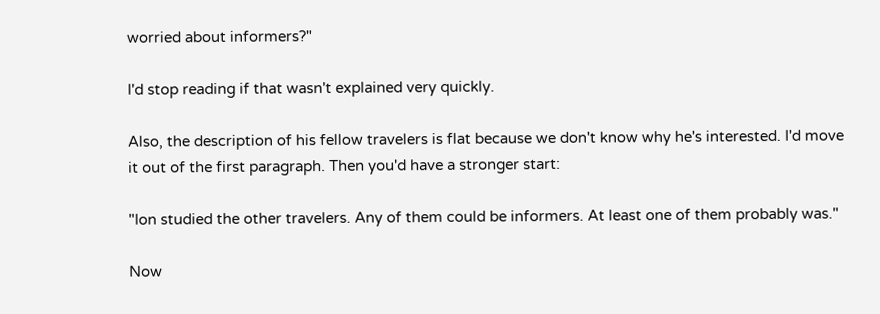worried about informers?"

I'd stop reading if that wasn't explained very quickly.

Also, the description of his fellow travelers is flat because we don't know why he's interested. I'd move it out of the first paragraph. Then you'd have a stronger start:

"Ion studied the other travelers. Any of them could be informers. At least one of them probably was."

Now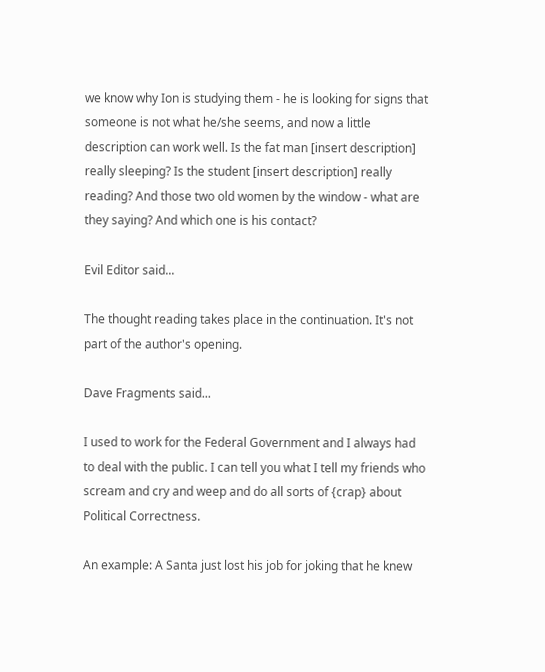we know why Ion is studying them - he is looking for signs that someone is not what he/she seems, and now a little description can work well. Is the fat man [insert description] really sleeping? Is the student [insert description] really reading? And those two old women by the window - what are they saying? And which one is his contact?

Evil Editor said...

The thought reading takes place in the continuation. It's not part of the author's opening.

Dave Fragments said...

I used to work for the Federal Government and I always had to deal with the public. I can tell you what I tell my friends who scream and cry and weep and do all sorts of {crap} about Political Correctness.

An example: A Santa just lost his job for joking that he knew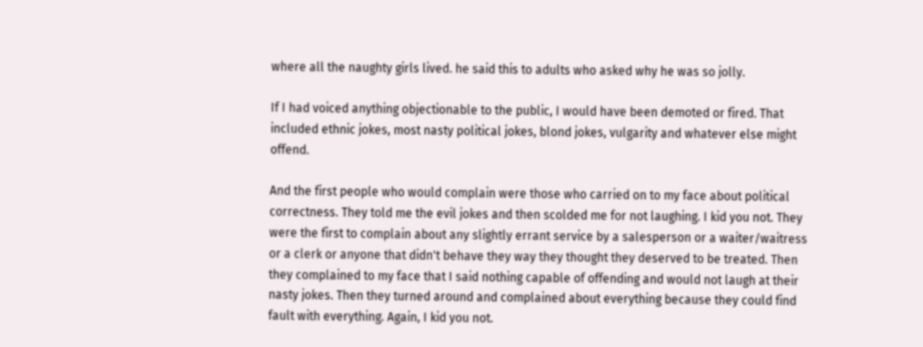where all the naughty girls lived. he said this to adults who asked why he was so jolly.

If I had voiced anything objectionable to the public, I would have been demoted or fired. That included ethnic jokes, most nasty political jokes, blond jokes, vulgarity and whatever else might offend.

And the first people who would complain were those who carried on to my face about political correctness. They told me the evil jokes and then scolded me for not laughing. I kid you not. They were the first to complain about any slightly errant service by a salesperson or a waiter/waitress or a clerk or anyone that didn't behave they way they thought they deserved to be treated. Then they complained to my face that I said nothing capable of offending and would not laugh at their nasty jokes. Then they turned around and complained about everything because they could find fault with everything. Again, I kid you not.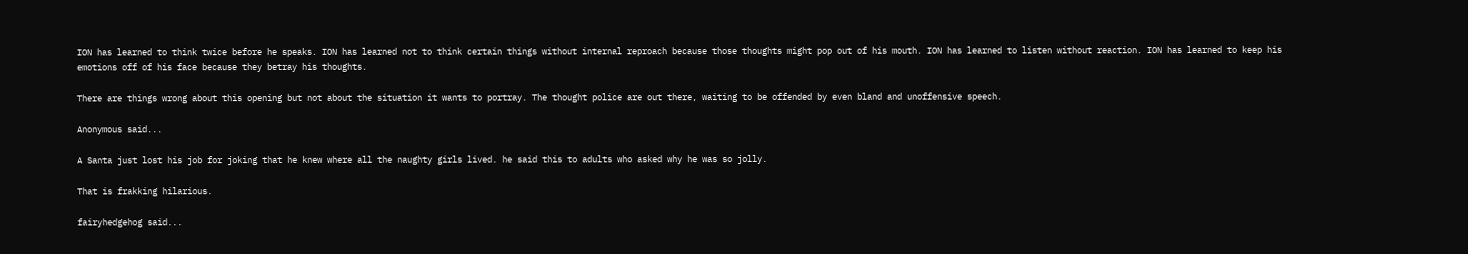ION has learned to think twice before he speaks. ION has learned not to think certain things without internal reproach because those thoughts might pop out of his mouth. ION has learned to listen without reaction. ION has learned to keep his emotions off of his face because they betray his thoughts.

There are things wrong about this opening but not about the situation it wants to portray. The thought police are out there, waiting to be offended by even bland and unoffensive speech.

Anonymous said...

A Santa just lost his job for joking that he knew where all the naughty girls lived. he said this to adults who asked why he was so jolly.

That is frakking hilarious.

fairyhedgehog said...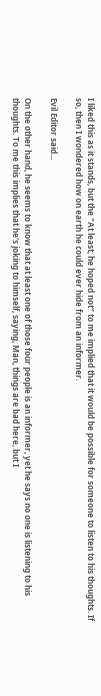I liked this as it stands, but the "At least, he hoped not" to me implied that it would be possible for someone to listen to his thoughts. If so, then I wondered how on earth he could ever hide from an informer.

Evil Editor said...

On the other hand, he seems to know that at least one of those four people is an informer, yet he says no one is listening to his thoughts. To me this implies that he's joking to himself, saying, Man, things are bad here, but I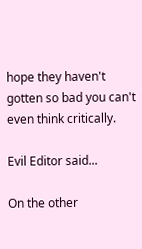hope they haven't gotten so bad you can't even think critically.

Evil Editor said...

On the other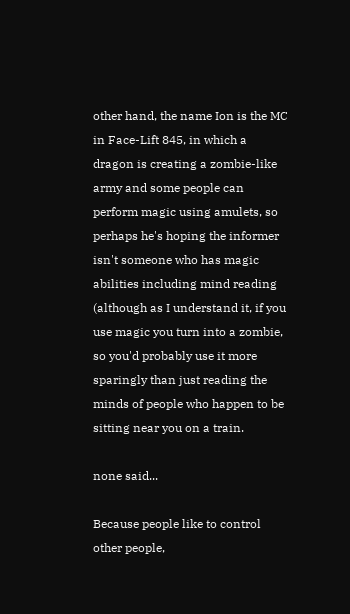other hand, the name Ion is the MC in Face-Lift 845, in which a dragon is creating a zombie-like army and some people can perform magic using amulets, so perhaps he's hoping the informer isn't someone who has magic abilities including mind reading (although as I understand it, if you use magic you turn into a zombie, so you'd probably use it more sparingly than just reading the minds of people who happen to be sitting near you on a train.

none said...

Because people like to control other people,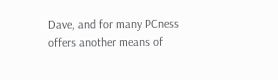Dave, and for many PCness offers another means of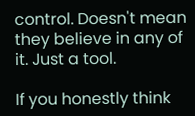control. Doesn't mean they believe in any of it. Just a tool.

If you honestly think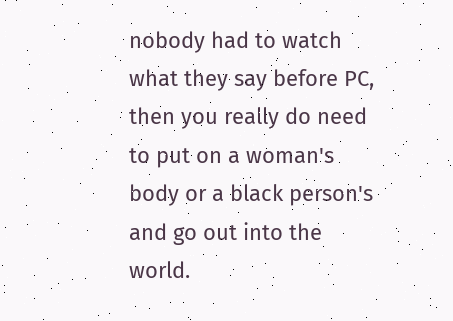nobody had to watch what they say before PC, then you really do need to put on a woman's body or a black person's and go out into the world.